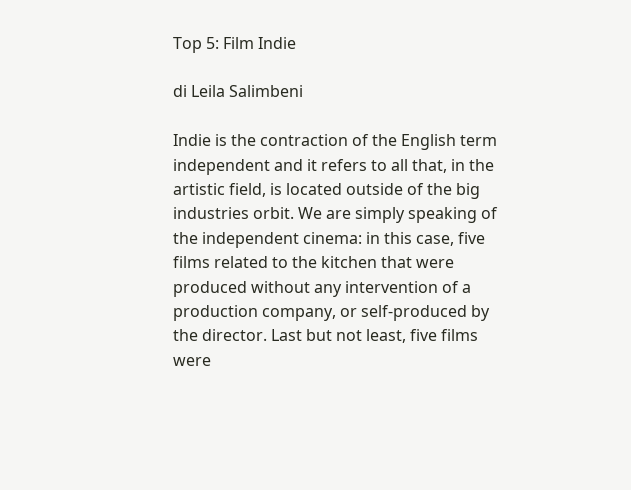Top 5: Film Indie

di Leila Salimbeni

Indie is the contraction of the English term independent and it refers to all that, in the artistic field, is located outside of the big industries orbit. We are simply speaking of the independent cinema: in this case, five films related to the kitchen that were produced without any intervention of a production company, or self-produced by the director. Last but not least, five films were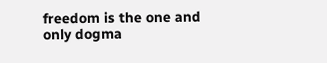freedom is the one and only dogma